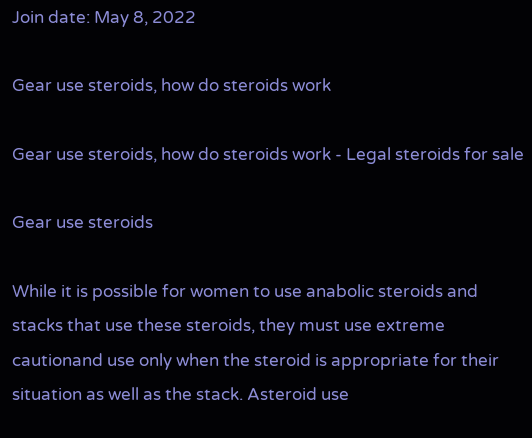Join date: May 8, 2022

Gear use steroids, how do steroids work

Gear use steroids, how do steroids work - Legal steroids for sale

Gear use steroids

While it is possible for women to use anabolic steroids and stacks that use these steroids, they must use extreme cautionand use only when the steroid is appropriate for their situation as well as the stack. Asteroid use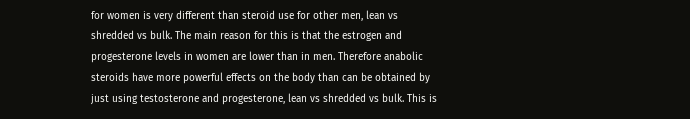for women is very different than steroid use for other men, lean vs shredded vs bulk. The main reason for this is that the estrogen and progesterone levels in women are lower than in men. Therefore anabolic steroids have more powerful effects on the body than can be obtained by just using testosterone and progesterone, lean vs shredded vs bulk. This is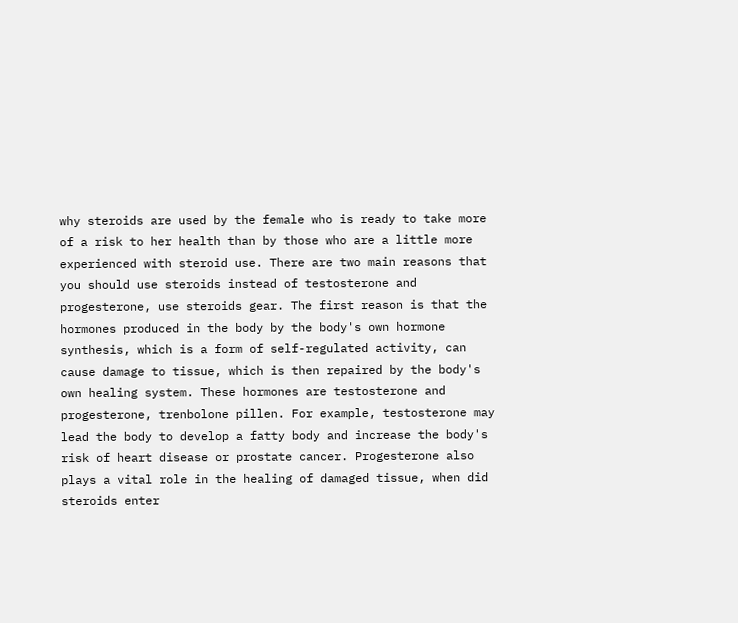why steroids are used by the female who is ready to take more of a risk to her health than by those who are a little more experienced with steroid use. There are two main reasons that you should use steroids instead of testosterone and progesterone, use steroids gear. The first reason is that the hormones produced in the body by the body's own hormone synthesis, which is a form of self-regulated activity, can cause damage to tissue, which is then repaired by the body's own healing system. These hormones are testosterone and progesterone, trenbolone pillen. For example, testosterone may lead the body to develop a fatty body and increase the body's risk of heart disease or prostate cancer. Progesterone also plays a vital role in the healing of damaged tissue, when did steroids enter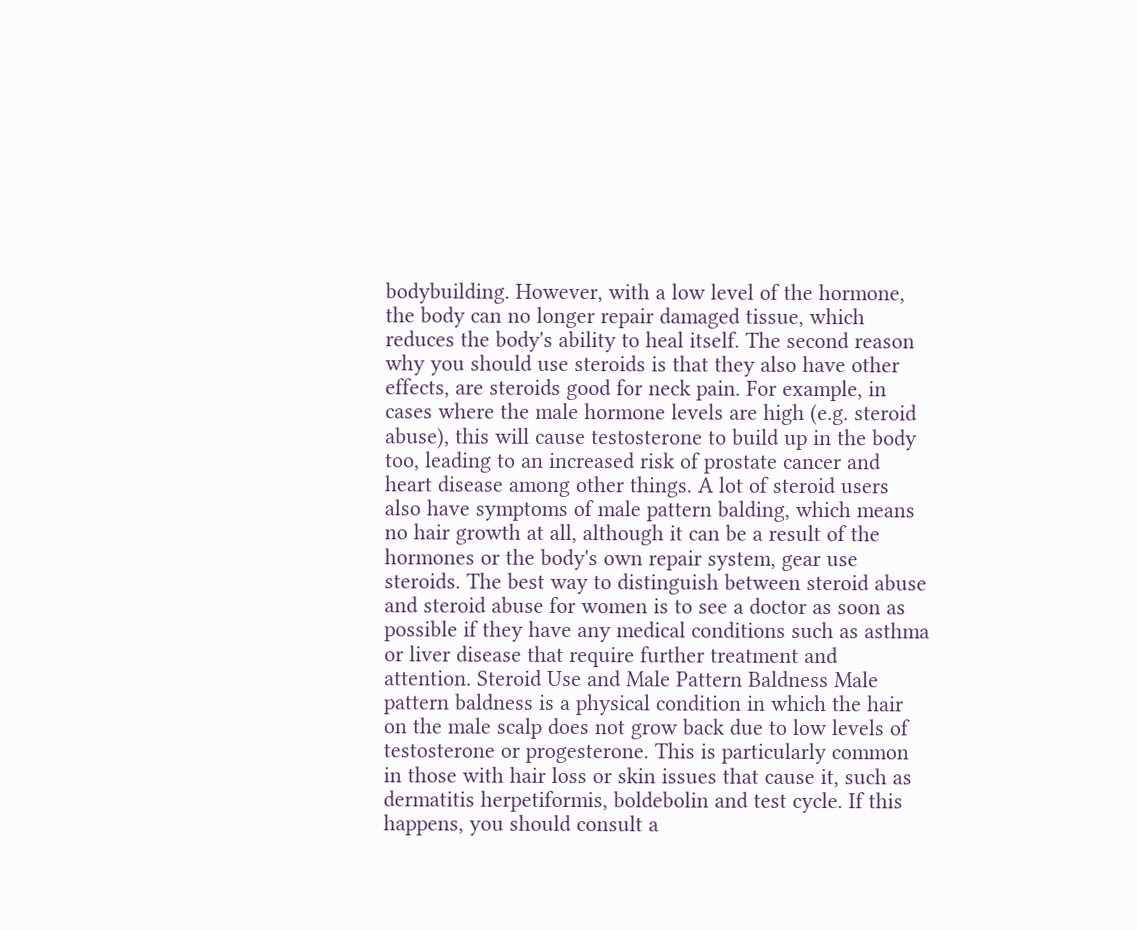bodybuilding. However, with a low level of the hormone, the body can no longer repair damaged tissue, which reduces the body's ability to heal itself. The second reason why you should use steroids is that they also have other effects, are steroids good for neck pain. For example, in cases where the male hormone levels are high (e.g. steroid abuse), this will cause testosterone to build up in the body too, leading to an increased risk of prostate cancer and heart disease among other things. A lot of steroid users also have symptoms of male pattern balding, which means no hair growth at all, although it can be a result of the hormones or the body's own repair system, gear use steroids. The best way to distinguish between steroid abuse and steroid abuse for women is to see a doctor as soon as possible if they have any medical conditions such as asthma or liver disease that require further treatment and attention. Steroid Use and Male Pattern Baldness Male pattern baldness is a physical condition in which the hair on the male scalp does not grow back due to low levels of testosterone or progesterone. This is particularly common in those with hair loss or skin issues that cause it, such as dermatitis herpetiformis, boldebolin and test cycle. If this happens, you should consult a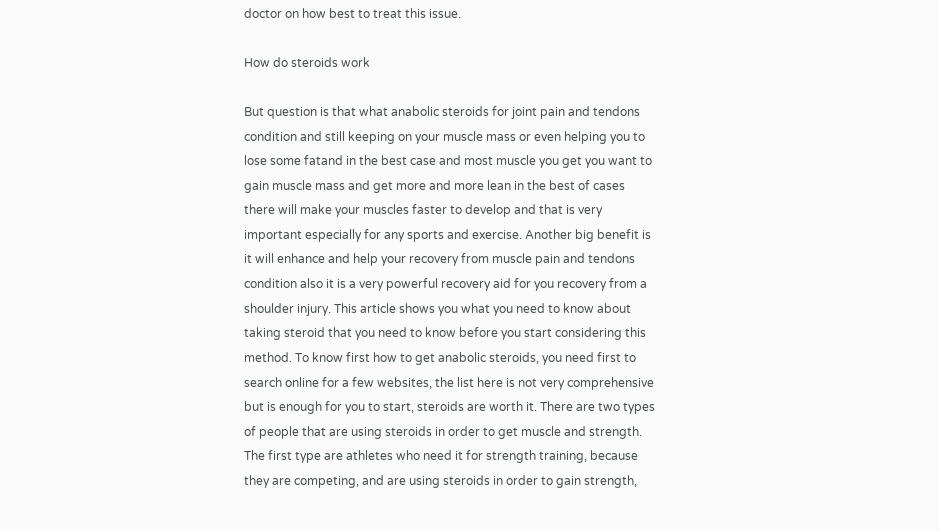doctor on how best to treat this issue.

How do steroids work

But question is that what anabolic steroids for joint pain and tendons condition and still keeping on your muscle mass or even helping you to lose some fatand in the best case and most muscle you get you want to gain muscle mass and get more and more lean in the best of cases there will make your muscles faster to develop and that is very important especially for any sports and exercise. Another big benefit is it will enhance and help your recovery from muscle pain and tendons condition also it is a very powerful recovery aid for you recovery from a shoulder injury. This article shows you what you need to know about taking steroid that you need to know before you start considering this method. To know first how to get anabolic steroids, you need first to search online for a few websites, the list here is not very comprehensive but is enough for you to start, steroids are worth it. There are two types of people that are using steroids in order to get muscle and strength. The first type are athletes who need it for strength training, because they are competing, and are using steroids in order to gain strength,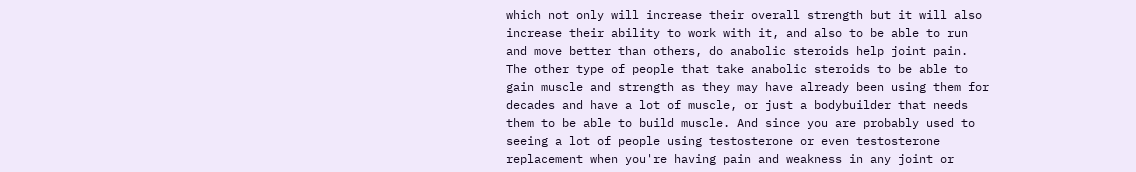which not only will increase their overall strength but it will also increase their ability to work with it, and also to be able to run and move better than others, do anabolic steroids help joint pain. The other type of people that take anabolic steroids to be able to gain muscle and strength as they may have already been using them for decades and have a lot of muscle, or just a bodybuilder that needs them to be able to build muscle. And since you are probably used to seeing a lot of people using testosterone or even testosterone replacement when you're having pain and weakness in any joint or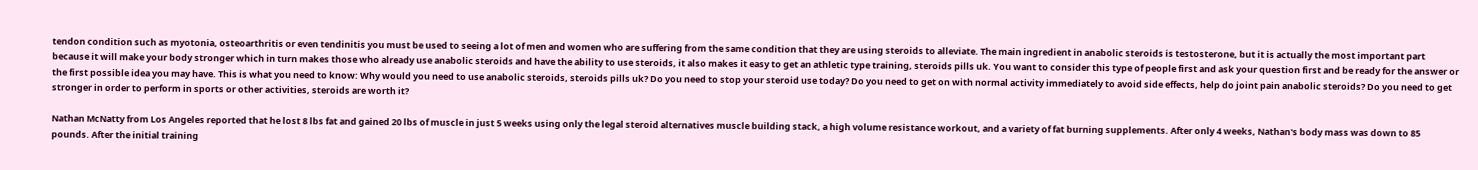tendon condition such as myotonia, osteoarthritis or even tendinitis you must be used to seeing a lot of men and women who are suffering from the same condition that they are using steroids to alleviate. The main ingredient in anabolic steroids is testosterone, but it is actually the most important part because it will make your body stronger which in turn makes those who already use anabolic steroids and have the ability to use steroids, it also makes it easy to get an athletic type training, steroids pills uk. You want to consider this type of people first and ask your question first and be ready for the answer or the first possible idea you may have. This is what you need to know: Why would you need to use anabolic steroids, steroids pills uk? Do you need to stop your steroid use today? Do you need to get on with normal activity immediately to avoid side effects, help do joint pain anabolic steroids? Do you need to get stronger in order to perform in sports or other activities, steroids are worth it?

Nathan McNatty from Los Angeles reported that he lost 8 lbs fat and gained 20 lbs of muscle in just 5 weeks using only the legal steroid alternatives muscle building stack, a high volume resistance workout, and a variety of fat burning supplements. After only 4 weeks, Nathan's body mass was down to 85 pounds. After the initial training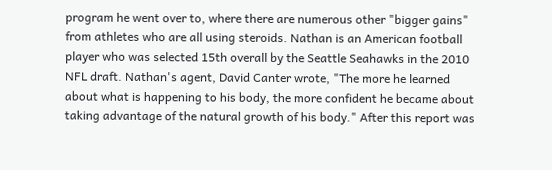program he went over to, where there are numerous other "bigger gains" from athletes who are all using steroids. Nathan is an American football player who was selected 15th overall by the Seattle Seahawks in the 2010 NFL draft. Nathan's agent, David Canter wrote, "The more he learned about what is happening to his body, the more confident he became about taking advantage of the natural growth of his body." After this report was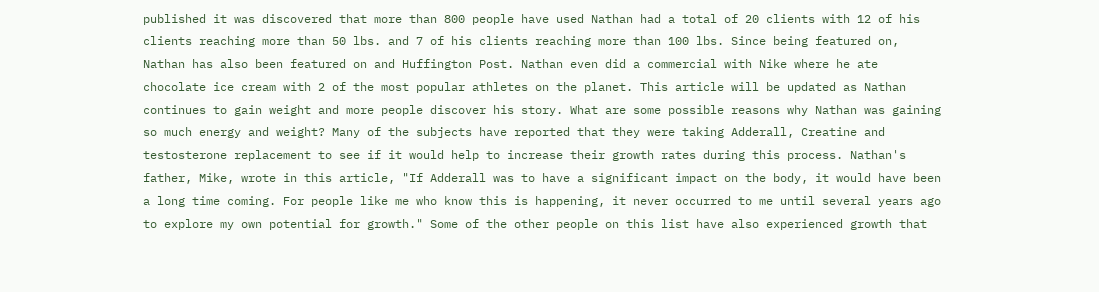published it was discovered that more than 800 people have used Nathan had a total of 20 clients with 12 of his clients reaching more than 50 lbs. and 7 of his clients reaching more than 100 lbs. Since being featured on, Nathan has also been featured on and Huffington Post. Nathan even did a commercial with Nike where he ate chocolate ice cream with 2 of the most popular athletes on the planet. This article will be updated as Nathan continues to gain weight and more people discover his story. What are some possible reasons why Nathan was gaining so much energy and weight? Many of the subjects have reported that they were taking Adderall, Creatine and testosterone replacement to see if it would help to increase their growth rates during this process. Nathan's father, Mike, wrote in this article, "If Adderall was to have a significant impact on the body, it would have been a long time coming. For people like me who know this is happening, it never occurred to me until several years ago to explore my own potential for growth." Some of the other people on this list have also experienced growth that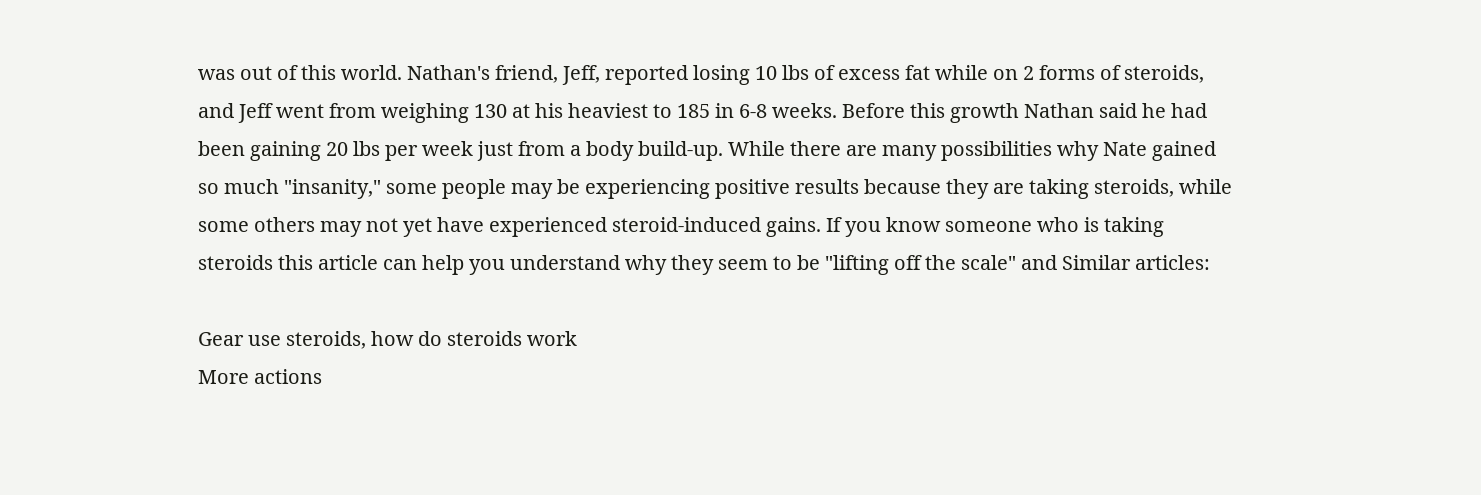was out of this world. Nathan's friend, Jeff, reported losing 10 lbs of excess fat while on 2 forms of steroids, and Jeff went from weighing 130 at his heaviest to 185 in 6-8 weeks. Before this growth Nathan said he had been gaining 20 lbs per week just from a body build-up. While there are many possibilities why Nate gained so much "insanity," some people may be experiencing positive results because they are taking steroids, while some others may not yet have experienced steroid-induced gains. If you know someone who is taking steroids this article can help you understand why they seem to be "lifting off the scale" and Similar articles:

Gear use steroids, how do steroids work
More actions